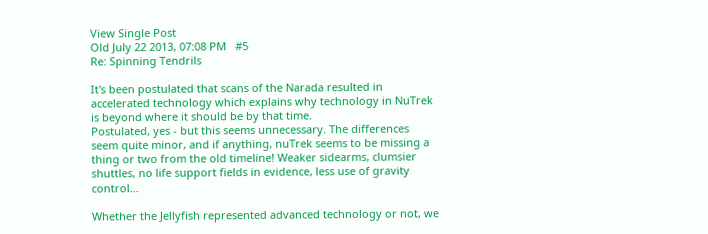View Single Post
Old July 22 2013, 07:08 PM   #5
Re: Spinning Tendrils

It's been postulated that scans of the Narada resulted in accelerated technology which explains why technology in NuTrek is beyond where it should be by that time.
Postulated, yes - but this seems unnecessary. The differences seem quite minor, and if anything, nuTrek seems to be missing a thing or two from the old timeline! Weaker sidearms, clumsier shuttles, no life support fields in evidence, less use of gravity control...

Whether the Jellyfish represented advanced technology or not, we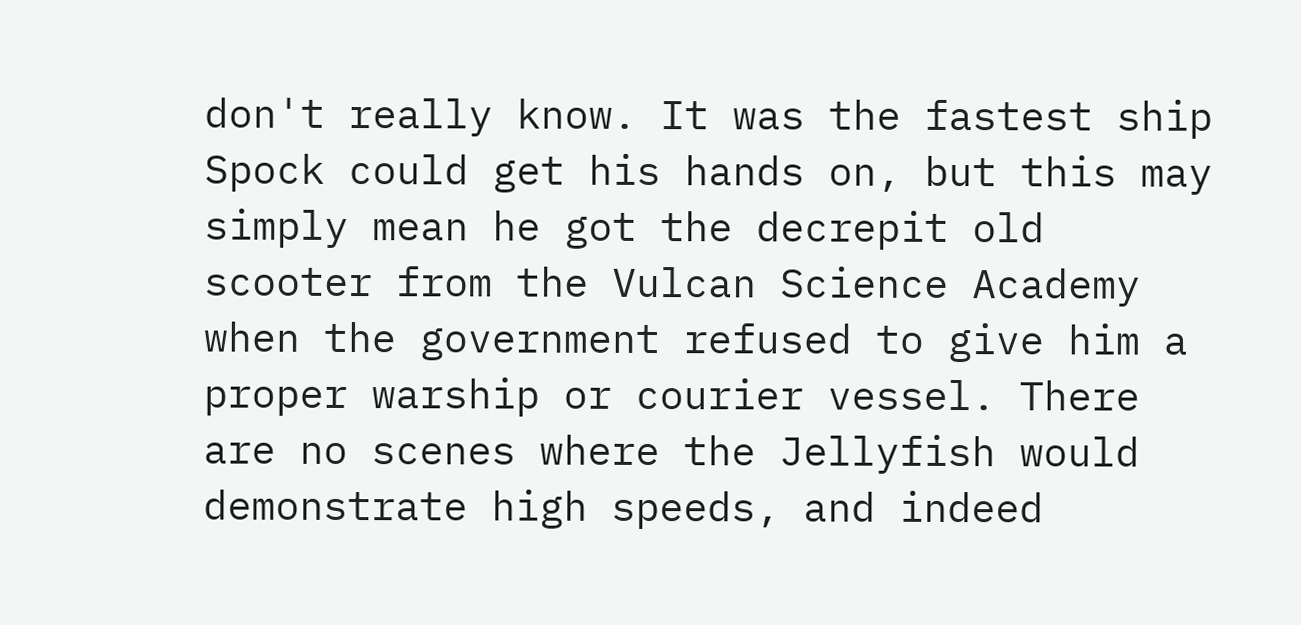don't really know. It was the fastest ship Spock could get his hands on, but this may simply mean he got the decrepit old scooter from the Vulcan Science Academy when the government refused to give him a proper warship or courier vessel. There are no scenes where the Jellyfish would demonstrate high speeds, and indeed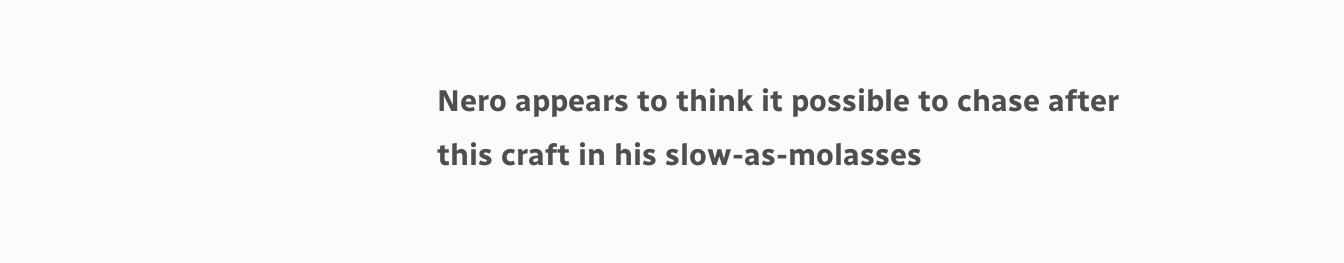Nero appears to think it possible to chase after this craft in his slow-as-molasses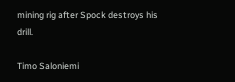mining rig after Spock destroys his drill.

Timo Saloniemi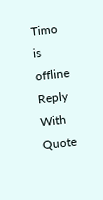Timo is offline   Reply With Quote